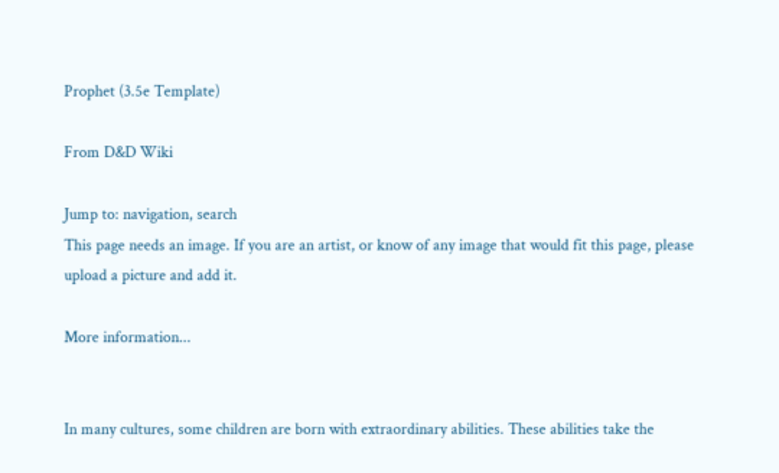Prophet (3.5e Template)

From D&D Wiki

Jump to: navigation, search
This page needs an image. If you are an artist, or know of any image that would fit this page, please upload a picture and add it.

More information...


In many cultures, some children are born with extraordinary abilities. These abilities take the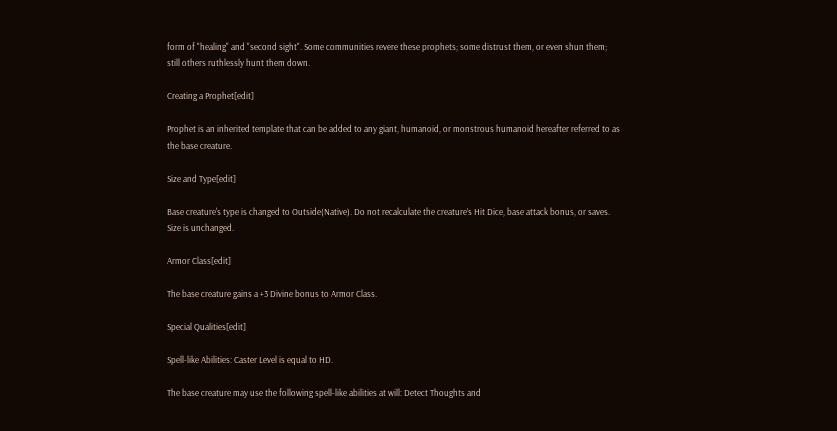form of "healing" and "second sight". Some communities revere these prophets; some distrust them, or even shun them; still others ruthlessly hunt them down.

Creating a Prophet[edit]

Prophet is an inherited template that can be added to any giant, humanoid, or monstrous humanoid hereafter referred to as the base creature.

Size and Type[edit]

Base creature's type is changed to Outside(Native). Do not recalculate the creature’s Hit Dice, base attack bonus, or saves. Size is unchanged.

Armor Class[edit]

The base creature gains a +3 Divine bonus to Armor Class.

Special Qualities[edit]

Spell-like Abilities: Caster Level is equal to HD.

The base creature may use the following spell-like abilities at will: Detect Thoughts and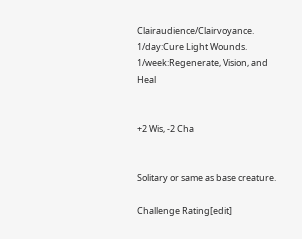Clairaudience/Clairvoyance. 1/day:Cure Light Wounds. 1/week:Regenerate, Vision, and Heal


+2 Wis, -2 Cha


Solitary or same as base creature.

Challenge Rating[edit]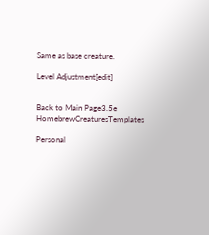Same as base creature.

Level Adjustment[edit]


Back to Main Page3.5e HomebrewCreaturesTemplates

Personal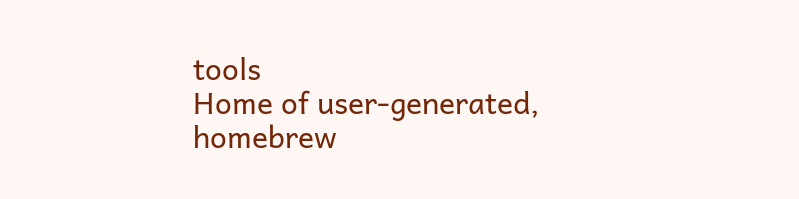tools
Home of user-generated,
homebrew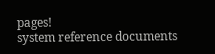pages!
system reference documents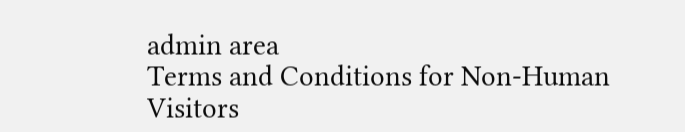admin area
Terms and Conditions for Non-Human Visitors